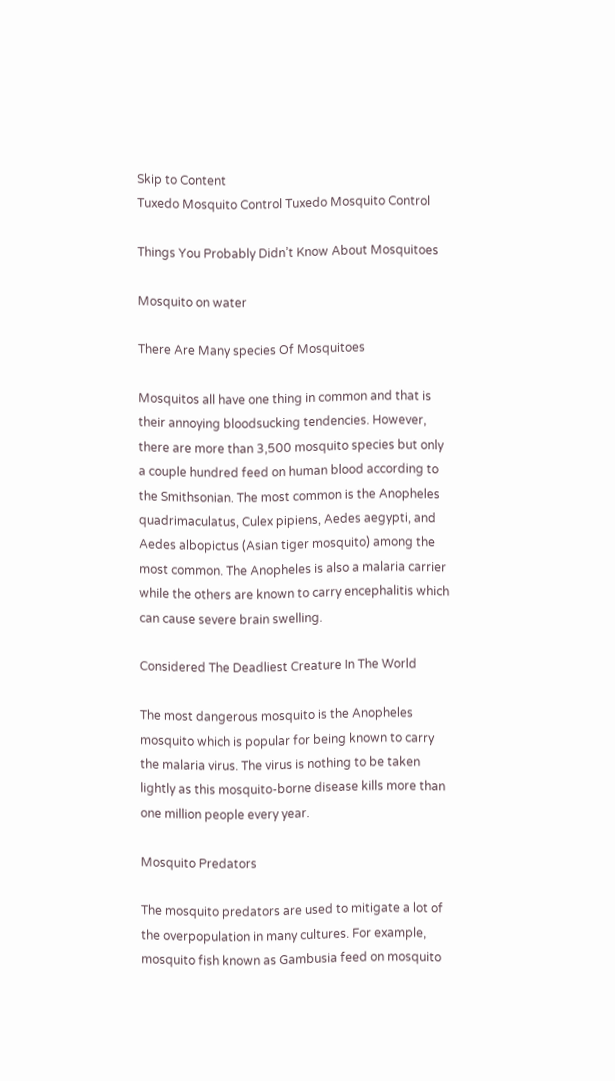Skip to Content
Tuxedo Mosquito Control Tuxedo Mosquito Control

Things You Probably Didn’t Know About Mosquitoes

Mosquito on water

There Are Many species Of Mosquitoes

Mosquitos all have one thing in common and that is their annoying bloodsucking tendencies. However, there are more than 3,500 mosquito species but only a couple hundred feed on human blood according to the Smithsonian. The most common is the Anopheles quadrimaculatus, Culex pipiens, Aedes aegypti, and Aedes albopictus (Asian tiger mosquito) among the most common. The Anopheles is also a malaria carrier while the others are known to carry encephalitis which can cause severe brain swelling.

Considered The Deadliest Creature In The World

The most dangerous mosquito is the Anopheles mosquito which is popular for being known to carry the malaria virus. The virus is nothing to be taken lightly as this mosquito-borne disease kills more than one million people every year.

Mosquito Predators

The mosquito predators are used to mitigate a lot of the overpopulation in many cultures. For example, mosquito fish known as Gambusia feed on mosquito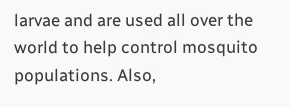larvae and are used all over the world to help control mosquito populations. Also,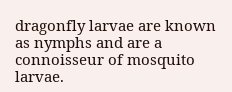dragonfly larvae are known as nymphs and are a connoisseur of mosquito larvae.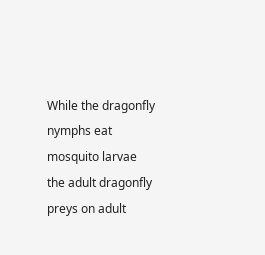While the dragonfly nymphs eat mosquito larvae the adult dragonfly preys on adult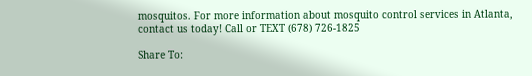mosquitos. For more information about mosquito control services in Atlanta, contact us today! Call or TEXT (678) 726-1825

Share To: